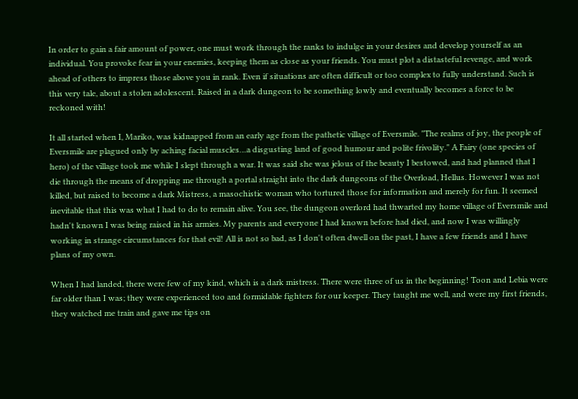In order to gain a fair amount of power, one must work through the ranks to indulge in your desires and develop yourself as an individual. You provoke fear in your enemies, keeping them as close as your friends. You must plot a distasteful revenge, and work ahead of others to impress those above you in rank. Even if situations are often difficult or too complex to fully understand. Such is this very tale, about a stolen adolescent. Raised in a dark dungeon to be something lowly and eventually becomes a force to be reckoned with!

It all started when I, Mariko, was kidnapped from an early age from the pathetic village of Eversmile. "The realms of joy, the people of Eversmile are plagued only by aching facial muscles…a disgusting land of good humour and polite frivolity." A Fairy (one species of hero) of the village took me while I slept through a war. It was said she was jelous of the beauty I bestowed, and had planned that I die through the means of dropping me through a portal straight into the dark dungeons of the Overload, Hellus. However I was not killed, but raised to become a dark Mistress, a masochistic woman who tortured those for information and merely for fun. It seemed inevitable that this was what I had to do to remain alive. You see, the dungeon overlord had thwarted my home village of Eversmile and hadn't known I was being raised in his armies. My parents and everyone I had known before had died, and now I was willingly working in strange circumstances for that evil! All is not so bad, as I don't often dwell on the past, I have a few friends and I have plans of my own.

When I had landed, there were few of my kind, which is a dark mistress. There were three of us in the beginning! Toon and Lebia were far older than I was; they were experienced too and formidable fighters for our keeper. They taught me well, and were my first friends, they watched me train and gave me tips on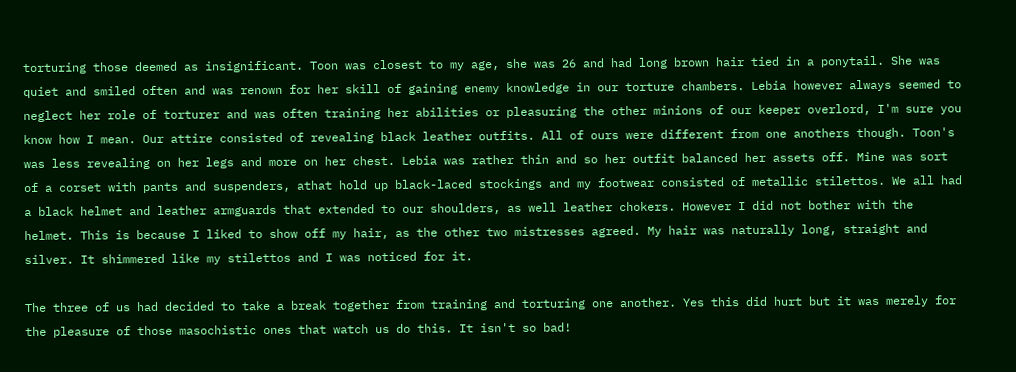torturing those deemed as insignificant. Toon was closest to my age, she was 26 and had long brown hair tied in a ponytail. She was quiet and smiled often and was renown for her skill of gaining enemy knowledge in our torture chambers. Lebia however always seemed to neglect her role of torturer and was often training her abilities or pleasuring the other minions of our keeper overlord, I'm sure you know how I mean. Our attire consisted of revealing black leather outfits. All of ours were different from one anothers though. Toon's was less revealing on her legs and more on her chest. Lebia was rather thin and so her outfit balanced her assets off. Mine was sort of a corset with pants and suspenders, athat hold up black-laced stockings and my footwear consisted of metallic stilettos. We all had a black helmet and leather armguards that extended to our shoulders, as well leather chokers. However I did not bother with the helmet. This is because I liked to show off my hair, as the other two mistresses agreed. My hair was naturally long, straight and silver. It shimmered like my stilettos and I was noticed for it.

The three of us had decided to take a break together from training and torturing one another. Yes this did hurt but it was merely for the pleasure of those masochistic ones that watch us do this. It isn't so bad!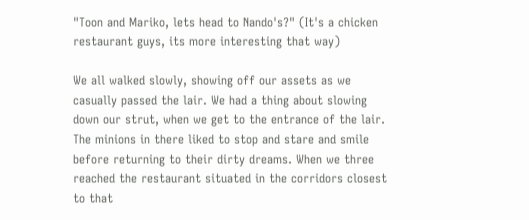"Toon and Mariko, lets head to Nando's?" (It's a chicken restaurant guys, its more interesting that way)

We all walked slowly, showing off our assets as we casually passed the lair. We had a thing about slowing down our strut, when we get to the entrance of the lair. The minions in there liked to stop and stare and smile before returning to their dirty dreams. When we three reached the restaurant situated in the corridors closest to that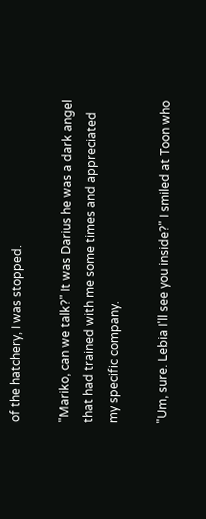of the hatchery, I was stopped.

"Mariko, can we talk?" It was Darius he was a dark angel that had trained with me some times and appreciated my specific company.

"Um, sure. Lebia I'll see you inside?" I smiled at Toon who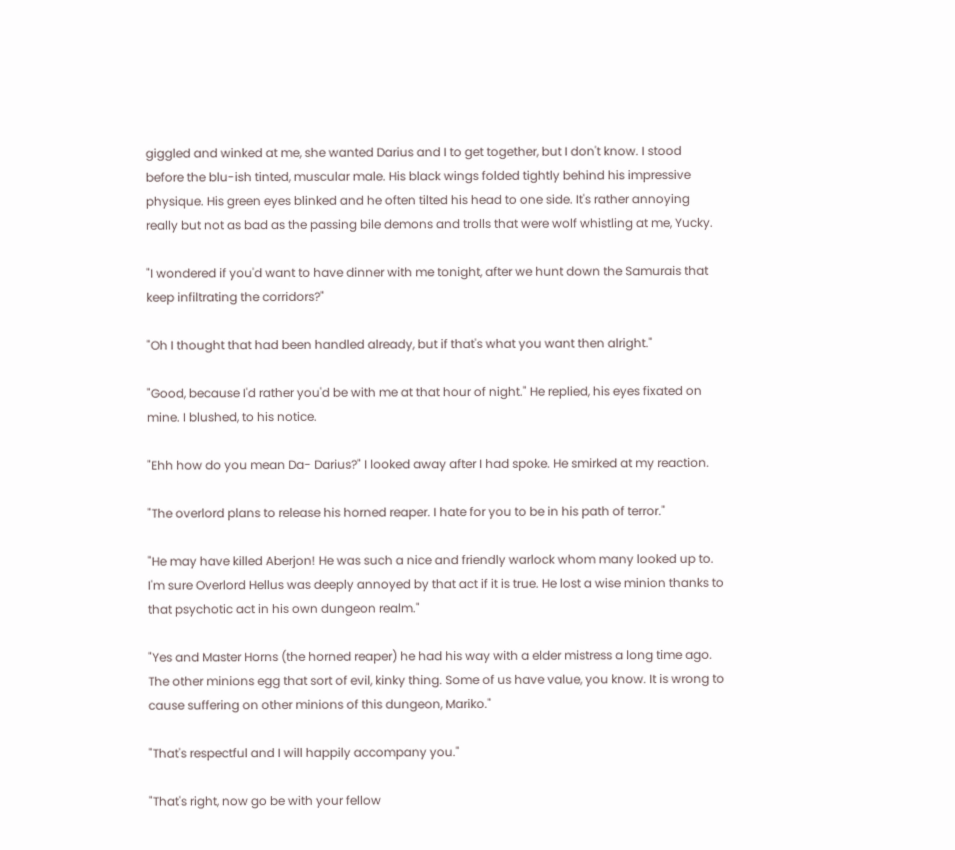giggled and winked at me, she wanted Darius and I to get together, but I don't know. I stood before the blu-ish tinted, muscular male. His black wings folded tightly behind his impressive physique. His green eyes blinked and he often tilted his head to one side. It's rather annoying really but not as bad as the passing bile demons and trolls that were wolf whistling at me, Yucky.

"I wondered if you'd want to have dinner with me tonight, after we hunt down the Samurais that keep infiltrating the corridors?"

"Oh I thought that had been handled already, but if that's what you want then alright."

"Good, because I'd rather you'd be with me at that hour of night." He replied, his eyes fixated on mine. I blushed, to his notice.

"Ehh how do you mean Da- Darius?" I looked away after I had spoke. He smirked at my reaction.

"The overlord plans to release his horned reaper. I hate for you to be in his path of terror."

"He may have killed Aberjon! He was such a nice and friendly warlock whom many looked up to. I'm sure Overlord Hellus was deeply annoyed by that act if it is true. He lost a wise minion thanks to that psychotic act in his own dungeon realm."

"Yes and Master Horns (the horned reaper) he had his way with a elder mistress a long time ago. The other minions egg that sort of evil, kinky thing. Some of us have value, you know. It is wrong to cause suffering on other minions of this dungeon, Mariko."

"That's respectful and I will happily accompany you."

"That's right, now go be with your fellow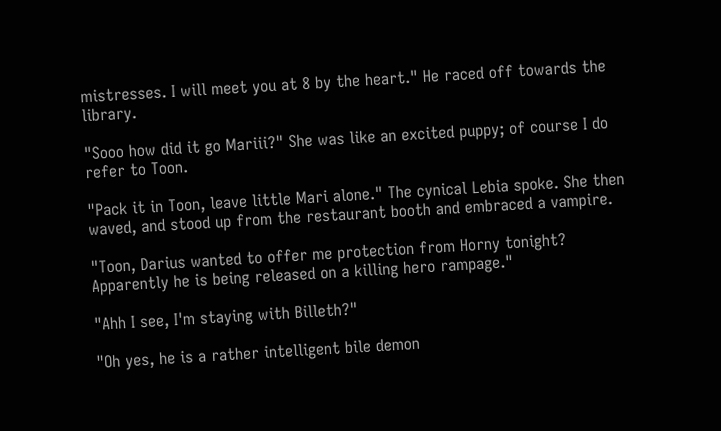mistresses. I will meet you at 8 by the heart." He raced off towards the library.

"Sooo how did it go Mariii?" She was like an excited puppy; of course I do refer to Toon.

"Pack it in Toon, leave little Mari alone." The cynical Lebia spoke. She then waved, and stood up from the restaurant booth and embraced a vampire.

"Toon, Darius wanted to offer me protection from Horny tonight? Apparently he is being released on a killing hero rampage."

"Ahh I see, I'm staying with Billeth?"

"Oh yes, he is a rather intelligent bile demon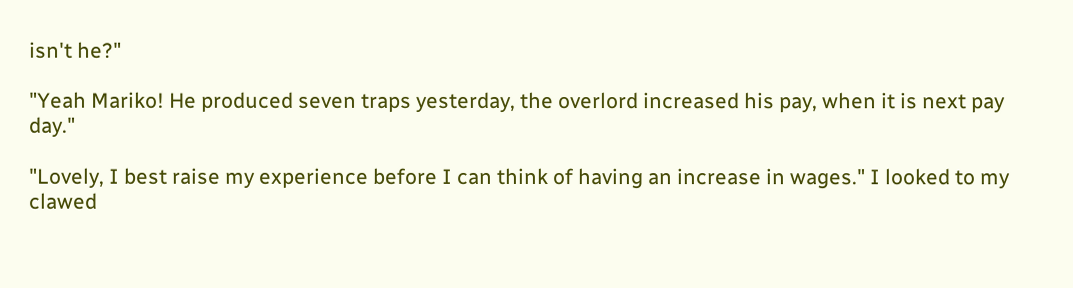isn't he?"

"Yeah Mariko! He produced seven traps yesterday, the overlord increased his pay, when it is next pay day."

"Lovely, I best raise my experience before I can think of having an increase in wages." I looked to my clawed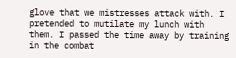glove that we mistresses attack with. I pretended to mutilate my lunch with them. I passed the time away by training in the combat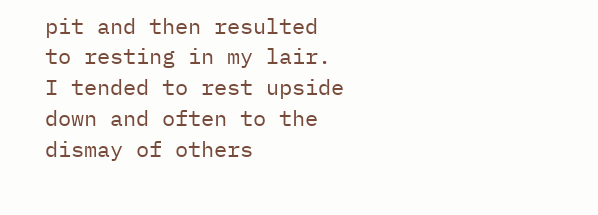pit and then resulted to resting in my lair. I tended to rest upside down and often to the dismay of others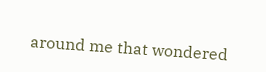around me that wondered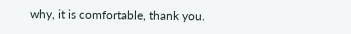why, it is comfortable, thank you.